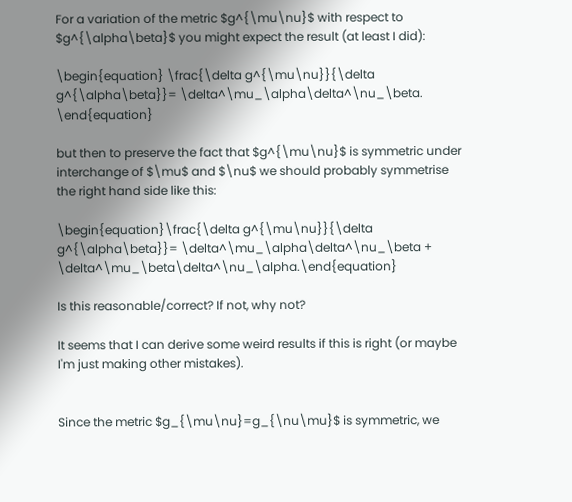For a variation of the metric $g^{\mu\nu}$ with respect to $g^{\alpha\beta}$ you might expect the result (at least I did):

\begin{equation} \frac{\delta g^{\mu\nu}}{\delta g^{\alpha\beta}}= \delta^\mu_\alpha\delta^\nu_\beta. \end{equation}

but then to preserve the fact that $g^{\mu\nu}$ is symmetric under interchange of $\mu$ and $\nu$ we should probably symmetrise the right hand side like this:

\begin{equation}\frac{\delta g^{\mu\nu}}{\delta g^{\alpha\beta}}= \delta^\mu_\alpha\delta^\nu_\beta + \delta^\mu_\beta\delta^\nu_\alpha.\end{equation}

Is this reasonable/correct? If not, why not?

It seems that I can derive some weird results if this is right (or maybe I'm just making other mistakes).


Since the metric $g_{\mu\nu}=g_{\nu\mu}$ is symmetric, we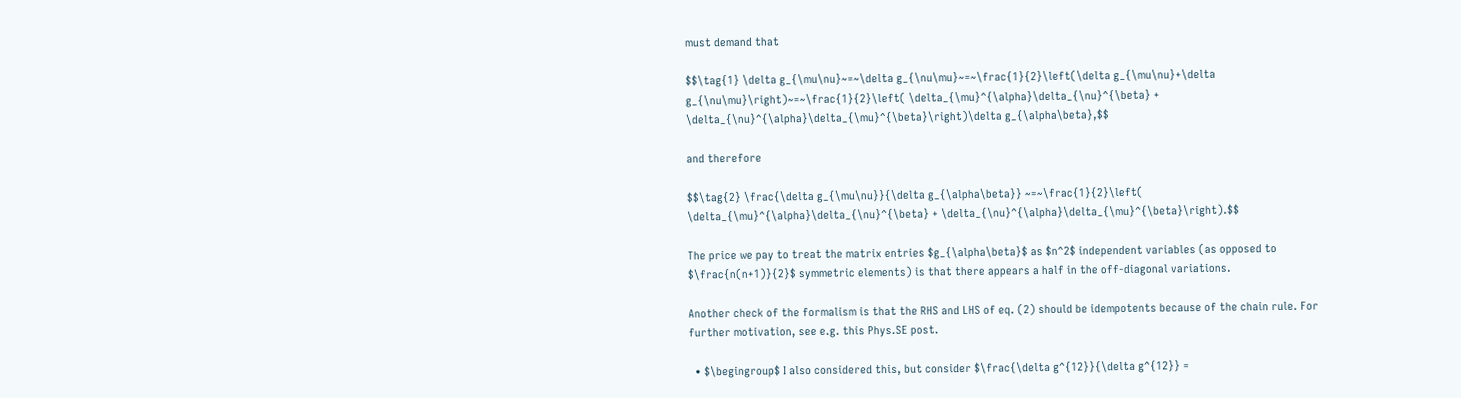must demand that

$$\tag{1} \delta g_{\mu\nu}~=~\delta g_{\nu\mu}~=~\frac{1}{2}\left(\delta g_{\mu\nu}+\delta g_{\nu\mu}\right)~=~\frac{1}{2}\left( \delta_{\mu}^{\alpha}\delta_{\nu}^{\beta} + \delta_{\nu}^{\alpha}\delta_{\mu}^{\beta}\right)\delta g_{\alpha\beta},$$

and therefore

$$\tag{2} \frac{\delta g_{\mu\nu}}{\delta g_{\alpha\beta}} ~=~\frac{1}{2}\left( \delta_{\mu}^{\alpha}\delta_{\nu}^{\beta} + \delta_{\nu}^{\alpha}\delta_{\mu}^{\beta}\right).$$

The price we pay to treat the matrix entries $g_{\alpha\beta}$ as $n^2$ independent variables (as opposed to $\frac{n(n+1)}{2}$ symmetric elements) is that there appears a half in the off-diagonal variations.

Another check of the formalism is that the RHS and LHS of eq. (2) should be idempotents because of the chain rule. For further motivation, see e.g. this Phys.SE post.

  • $\begingroup$ I also considered this, but consider $\frac{\delta g^{12}}{\delta g^{12}} =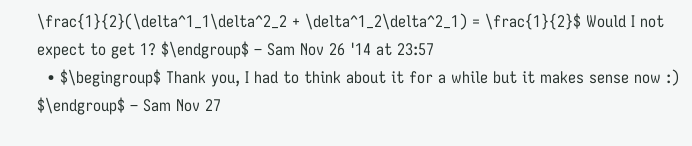\frac{1}{2}(\delta^1_1\delta^2_2 + \delta^1_2\delta^2_1) = \frac{1}{2}$ Would I not expect to get 1? $\endgroup$ – Sam Nov 26 '14 at 23:57
  • $\begingroup$ Thank you, I had to think about it for a while but it makes sense now :) $\endgroup$ – Sam Nov 27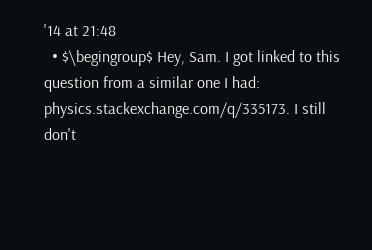'14 at 21:48
  • $\begingroup$ Hey, Sam. I got linked to this question from a similar one I had: physics.stackexchange.com/q/335173. I still don't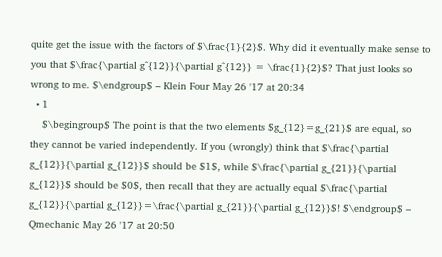quite get the issue with the factors of $\frac{1}{2}$. Why did it eventually make sense to you that $\frac{\partial g^{12}}{\partial g^{12}} = \frac{1}{2}$? That just looks so wrong to me. $\endgroup$ – Klein Four May 26 '17 at 20:34
  • 1
    $\begingroup$ The point is that the two elements $g_{12}=g_{21}$ are equal, so they cannot be varied independently. If you (wrongly) think that $\frac{\partial g_{12}}{\partial g_{12}}$ should be $1$, while $\frac{\partial g_{21}}{\partial g_{12}}$ should be $0$, then recall that they are actually equal $\frac{\partial g_{12}}{\partial g_{12}}=\frac{\partial g_{21}}{\partial g_{12}}$! $\endgroup$ – Qmechanic May 26 '17 at 20:50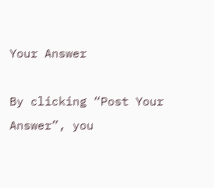Your Answer

By clicking “Post Your Answer”, you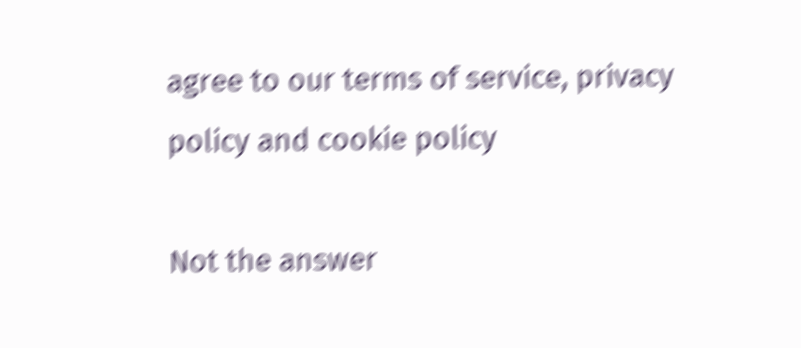agree to our terms of service, privacy policy and cookie policy

Not the answer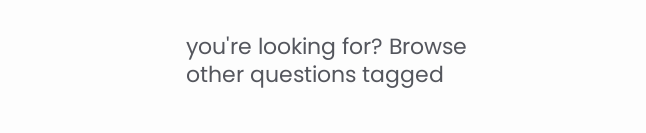you're looking for? Browse other questions tagged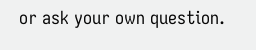or ask your own question.